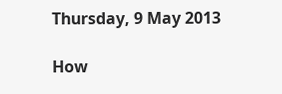Thursday, 9 May 2013

How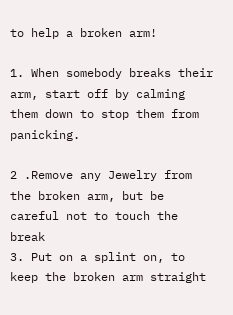to help a broken arm!

1. When somebody breaks their arm, start off by calming them down to stop them from panicking.

2 .Remove any Jewelry from the broken arm, but be careful not to touch the break
3. Put on a splint on, to keep the broken arm straight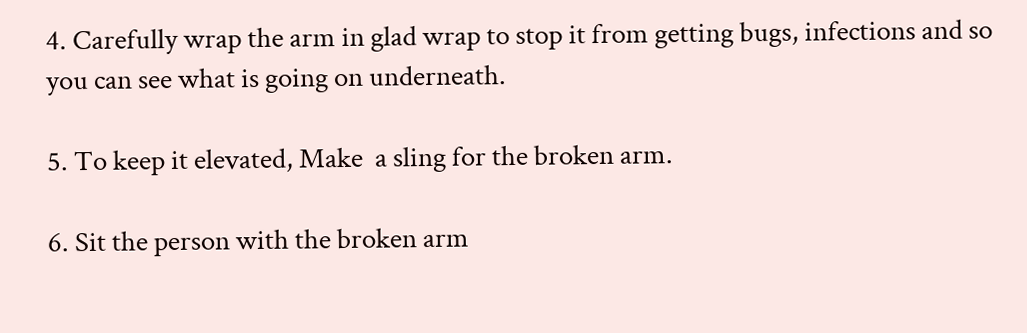4. Carefully wrap the arm in glad wrap to stop it from getting bugs, infections and so you can see what is going on underneath.

5. To keep it elevated, Make  a sling for the broken arm.

6. Sit the person with the broken arm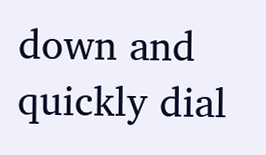down and quickly dial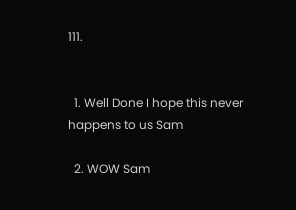111.


  1. Well Done I hope this never happens to us Sam

  2. WOW Sam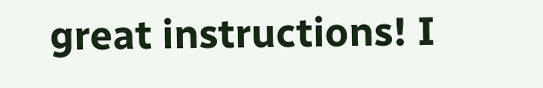great instructions! I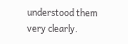understood them very clearly.